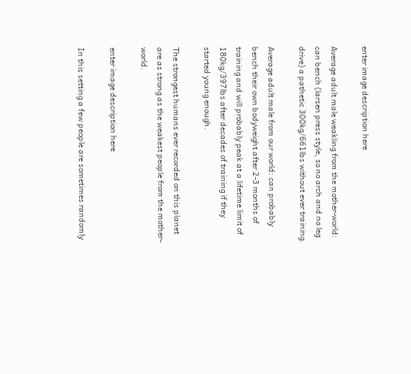enter image description here

Average adult male weakling from the mother-world: can bench (larsen press style, so no arch and no leg drive) a pathetic 300kg/661lbs without ever training.

Average adult male from our world: can probably bench their own bodyweight after 2-3 months of training and will probably peak at a lifetime limit of 180kg/397lbs after decades of training if they started young enough.

The strongest humans ever recorded on this planet are as strong as the weakest people from the mother-world.

enter image description here

In this setting a few people are sometimes randomly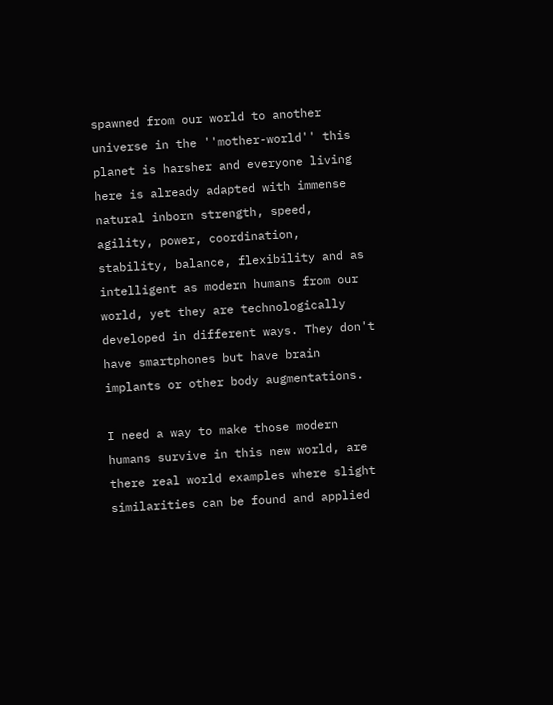spawned from our world to another universe in the ''mother-world'' this planet is harsher and everyone living here is already adapted with immense natural inborn strength, speed, agility, power, coordination, stability, balance, flexibility and as intelligent as modern humans from our world, yet they are technologically developed in different ways. They don't have smartphones but have brain implants or other body augmentations.

I need a way to make those modern humans survive in this new world, are there real world examples where slight similarities can be found and applied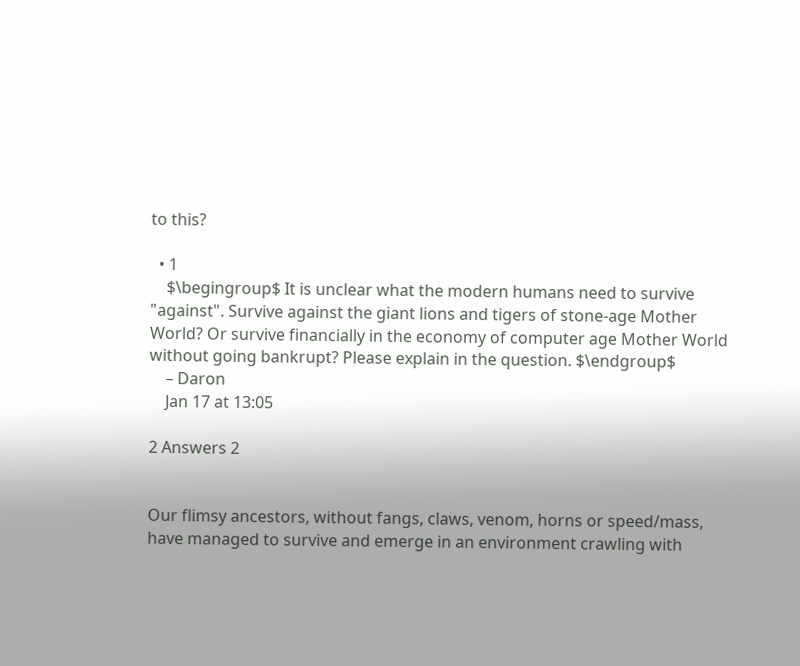to this?

  • 1
    $\begingroup$ It is unclear what the modern humans need to survive "against". Survive against the giant lions and tigers of stone-age Mother World? Or survive financially in the economy of computer age Mother World without going bankrupt? Please explain in the question. $\endgroup$
    – Daron
    Jan 17 at 13:05

2 Answers 2


Our flimsy ancestors, without fangs, claws, venom, horns or speed/mass, have managed to survive and emerge in an environment crawling with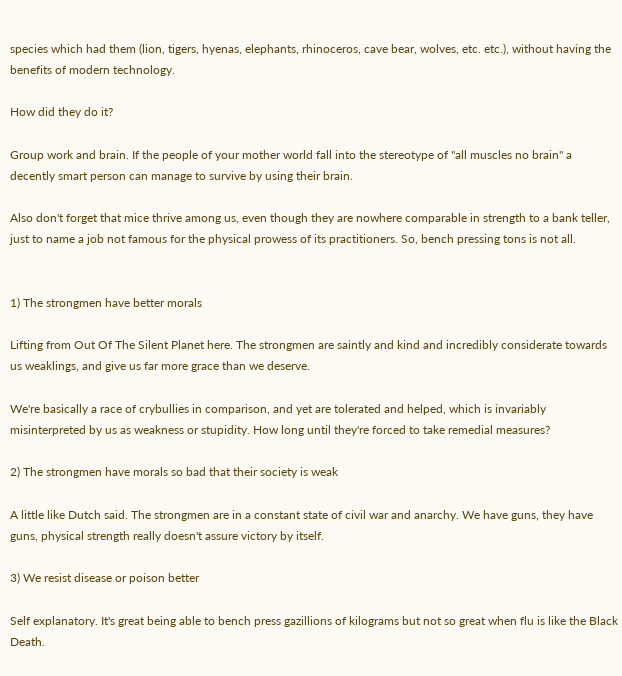species which had them (lion, tigers, hyenas, elephants, rhinoceros, cave bear, wolves, etc. etc.), without having the benefits of modern technology.

How did they do it?

Group work and brain. If the people of your mother world fall into the stereotype of "all muscles no brain" a decently smart person can manage to survive by using their brain.

Also don't forget that mice thrive among us, even though they are nowhere comparable in strength to a bank teller, just to name a job not famous for the physical prowess of its practitioners. So, bench pressing tons is not all.


1) The strongmen have better morals

Lifting from Out Of The Silent Planet here. The strongmen are saintly and kind and incredibly considerate towards us weaklings, and give us far more grace than we deserve.

We're basically a race of crybullies in comparison, and yet are tolerated and helped, which is invariably misinterpreted by us as weakness or stupidity. How long until they're forced to take remedial measures?

2) The strongmen have morals so bad that their society is weak

A little like Dutch said. The strongmen are in a constant state of civil war and anarchy. We have guns, they have guns, physical strength really doesn't assure victory by itself.

3) We resist disease or poison better

Self explanatory. It's great being able to bench press gazillions of kilograms but not so great when flu is like the Black Death.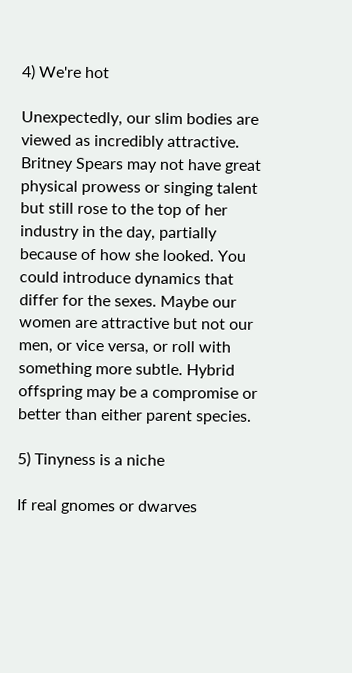4) We're hot

Unexpectedly, our slim bodies are viewed as incredibly attractive. Britney Spears may not have great physical prowess or singing talent but still rose to the top of her industry in the day, partially because of how she looked. You could introduce dynamics that differ for the sexes. Maybe our women are attractive but not our men, or vice versa, or roll with something more subtle. Hybrid offspring may be a compromise or better than either parent species.

5) Tinyness is a niche

If real gnomes or dwarves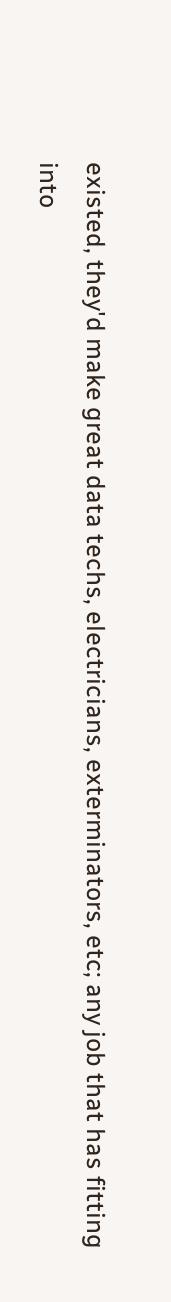existed, they'd make great data techs, electricians, exterminators, etc; any job that has fitting into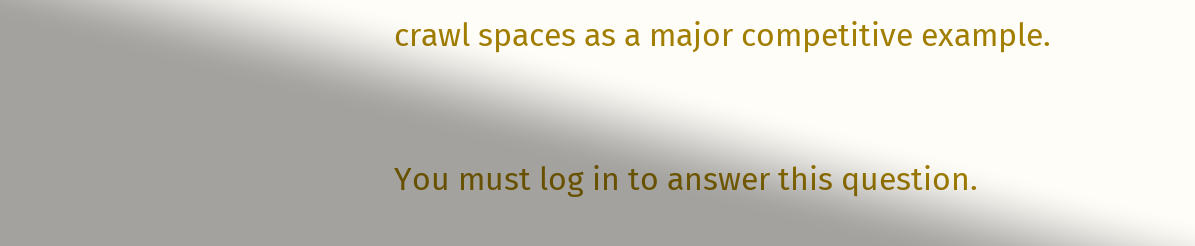crawl spaces as a major competitive example.


You must log in to answer this question.